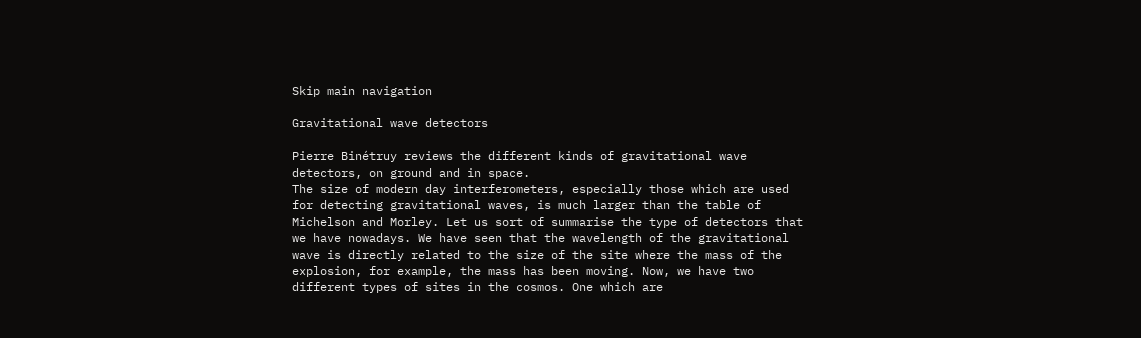Skip main navigation

Gravitational wave detectors

Pierre Binétruy reviews the different kinds of gravitational wave detectors, on ground and in space.
The size of modern day interferometers, especially those which are used for detecting gravitational waves, is much larger than the table of Michelson and Morley. Let us sort of summarise the type of detectors that we have nowadays. We have seen that the wavelength of the gravitational wave is directly related to the size of the site where the mass of the explosion, for example, the mass has been moving. Now, we have two different types of sites in the cosmos. One which are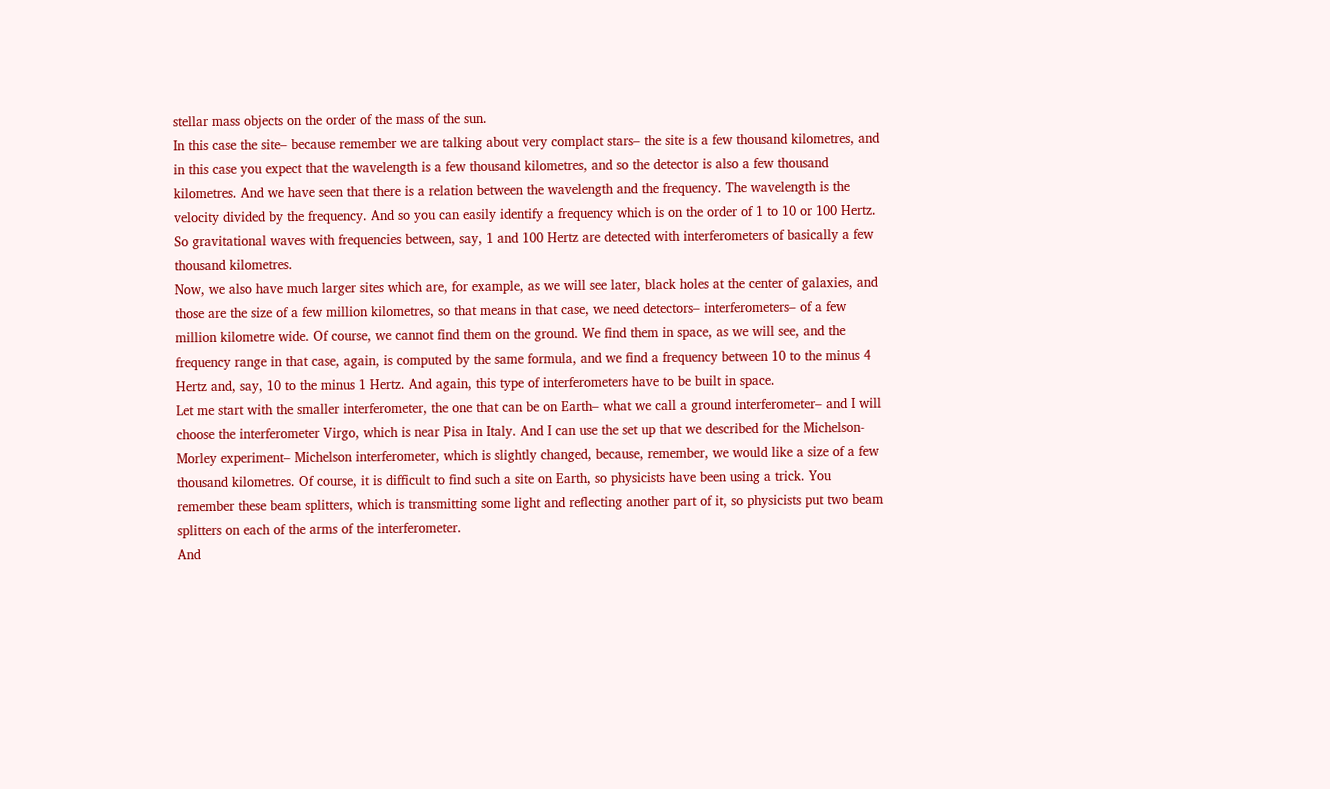stellar mass objects on the order of the mass of the sun.
In this case the site– because remember we are talking about very complact stars– the site is a few thousand kilometres, and in this case you expect that the wavelength is a few thousand kilometres, and so the detector is also a few thousand kilometres. And we have seen that there is a relation between the wavelength and the frequency. The wavelength is the velocity divided by the frequency. And so you can easily identify a frequency which is on the order of 1 to 10 or 100 Hertz. So gravitational waves with frequencies between, say, 1 and 100 Hertz are detected with interferometers of basically a few thousand kilometres.
Now, we also have much larger sites which are, for example, as we will see later, black holes at the center of galaxies, and those are the size of a few million kilometres, so that means in that case, we need detectors– interferometers– of a few million kilometre wide. Of course, we cannot find them on the ground. We find them in space, as we will see, and the frequency range in that case, again, is computed by the same formula, and we find a frequency between 10 to the minus 4 Hertz and, say, 10 to the minus 1 Hertz. And again, this type of interferometers have to be built in space.
Let me start with the smaller interferometer, the one that can be on Earth– what we call a ground interferometer– and I will choose the interferometer Virgo, which is near Pisa in Italy. And I can use the set up that we described for the Michelson-Morley experiment– Michelson interferometer, which is slightly changed, because, remember, we would like a size of a few thousand kilometres. Of course, it is difficult to find such a site on Earth, so physicists have been using a trick. You remember these beam splitters, which is transmitting some light and reflecting another part of it, so physicists put two beam splitters on each of the arms of the interferometer.
And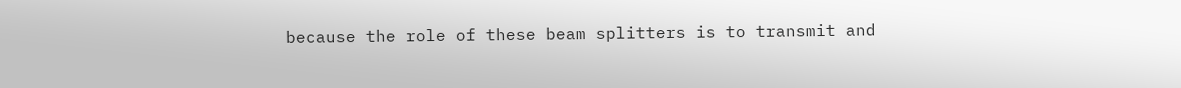because the role of these beam splitters is to transmit and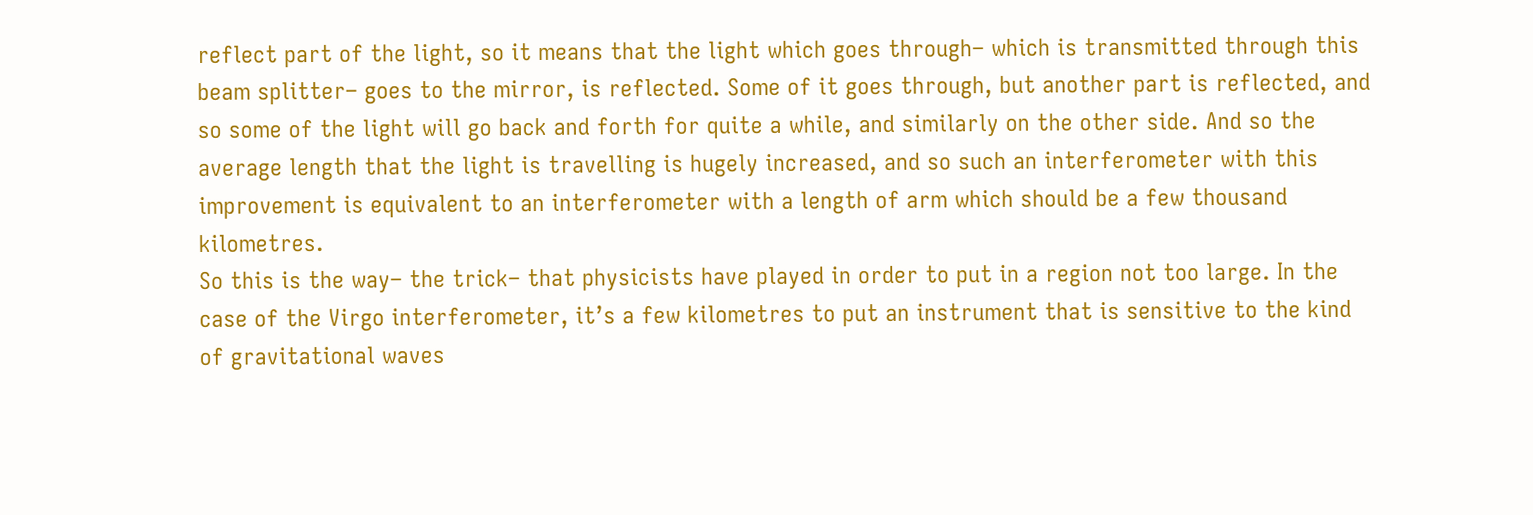reflect part of the light, so it means that the light which goes through– which is transmitted through this beam splitter– goes to the mirror, is reflected. Some of it goes through, but another part is reflected, and so some of the light will go back and forth for quite a while, and similarly on the other side. And so the average length that the light is travelling is hugely increased, and so such an interferometer with this improvement is equivalent to an interferometer with a length of arm which should be a few thousand kilometres.
So this is the way– the trick– that physicists have played in order to put in a region not too large. In the case of the Virgo interferometer, it’s a few kilometres to put an instrument that is sensitive to the kind of gravitational waves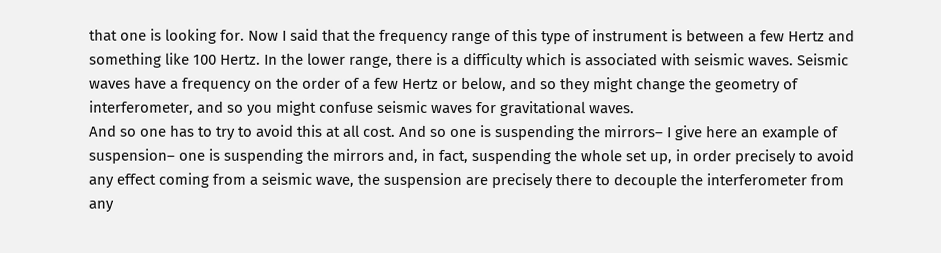that one is looking for. Now I said that the frequency range of this type of instrument is between a few Hertz and something like 100 Hertz. In the lower range, there is a difficulty which is associated with seismic waves. Seismic waves have a frequency on the order of a few Hertz or below, and so they might change the geometry of interferometer, and so you might confuse seismic waves for gravitational waves.
And so one has to try to avoid this at all cost. And so one is suspending the mirrors– I give here an example of suspension– one is suspending the mirrors and, in fact, suspending the whole set up, in order precisely to avoid any effect coming from a seismic wave, the suspension are precisely there to decouple the interferometer from any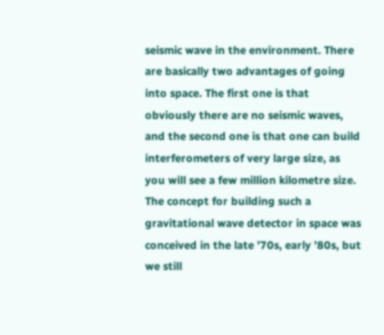seismic wave in the environment. There are basically two advantages of going into space. The first one is that obviously there are no seismic waves, and the second one is that one can build interferometers of very large size, as you will see a few million kilometre size.
The concept for building such a gravitational wave detector in space was conceived in the late ’70s, early ’80s, but we still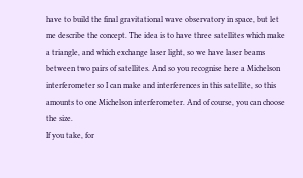have to build the final gravitational wave observatory in space, but let me describe the concept. The idea is to have three satellites which make a triangle, and which exchange laser light, so we have laser beams between two pairs of satellites. And so you recognise here a Michelson interferometer so I can make and interferences in this satellite, so this amounts to one Michelson interferometer. And of course, you can choose the size.
If you take, for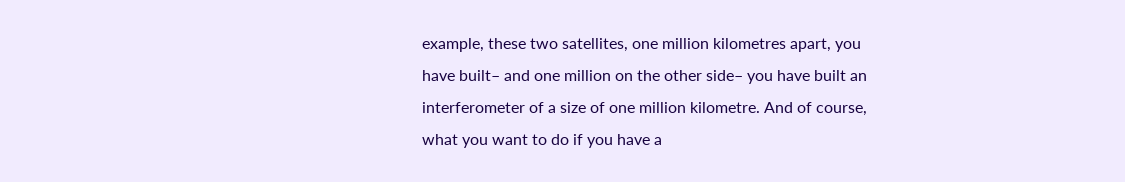example, these two satellites, one million kilometres apart, you have built– and one million on the other side– you have built an interferometer of a size of one million kilometre. And of course, what you want to do if you have a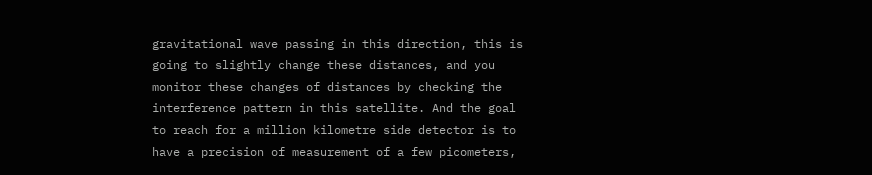gravitational wave passing in this direction, this is going to slightly change these distances, and you monitor these changes of distances by checking the interference pattern in this satellite. And the goal to reach for a million kilometre side detector is to have a precision of measurement of a few picometers,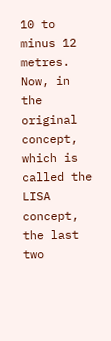10 to minus 12 metres.
Now, in the original concept, which is called the LISA concept, the last two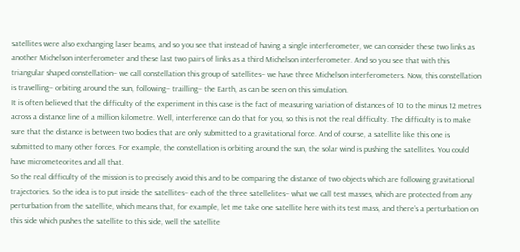satellites were also exchanging laser beams, and so you see that instead of having a single interferometer, we can consider these two links as another Michelson interferometer and these last two pairs of links as a third Michelson interferometer. And so you see that with this triangular shaped constellation– we call constellation this group of satellites– we have three Michelson interferometers. Now, this constellation is travelling– orbiting around the sun, following– trailling– the Earth, as can be seen on this simulation.
It is often believed that the difficulty of the experiment in this case is the fact of measuring variation of distances of 10 to the minus 12 metres across a distance line of a million kilometre. Well, interference can do that for you, so this is not the real difficulty. The difficulty is to make sure that the distance is between two bodies that are only submitted to a gravitational force. And of course, a satellite like this one is submitted to many other forces. For example, the constellation is orbiting around the sun, the solar wind is pushing the satellites. You could have micrometeorites and all that.
So the real difficulty of the mission is to precisely avoid this and to be comparing the distance of two objects which are following gravitational trajectories. So the idea is to put inside the satellites– each of the three satellelites– what we call test masses, which are protected from any perturbation from the satellite, which means that, for example, let me take one satellite here with its test mass, and there’s a perturbation on this side which pushes the satellite to this side, well the satellite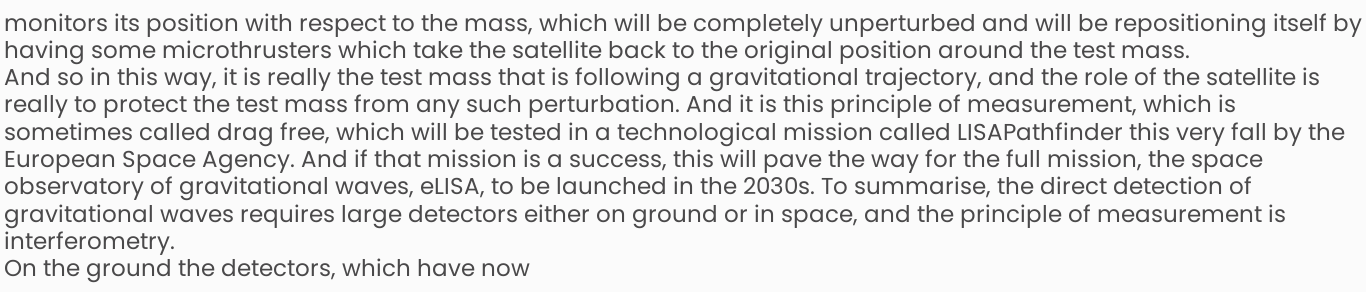monitors its position with respect to the mass, which will be completely unperturbed and will be repositioning itself by having some microthrusters which take the satellite back to the original position around the test mass.
And so in this way, it is really the test mass that is following a gravitational trajectory, and the role of the satellite is really to protect the test mass from any such perturbation. And it is this principle of measurement, which is sometimes called drag free, which will be tested in a technological mission called LISAPathfinder this very fall by the European Space Agency. And if that mission is a success, this will pave the way for the full mission, the space observatory of gravitational waves, eLISA, to be launched in the 2030s. To summarise, the direct detection of gravitational waves requires large detectors either on ground or in space, and the principle of measurement is interferometry.
On the ground the detectors, which have now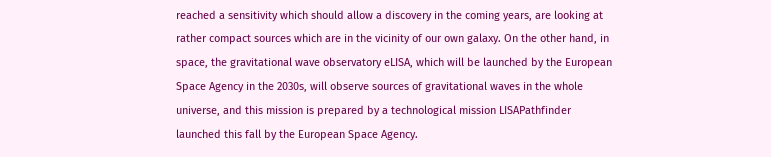reached a sensitivity which should allow a discovery in the coming years, are looking at rather compact sources which are in the vicinity of our own galaxy. On the other hand, in space, the gravitational wave observatory eLISA, which will be launched by the European Space Agency in the 2030s, will observe sources of gravitational waves in the whole universe, and this mission is prepared by a technological mission LISAPathfinder launched this fall by the European Space Agency.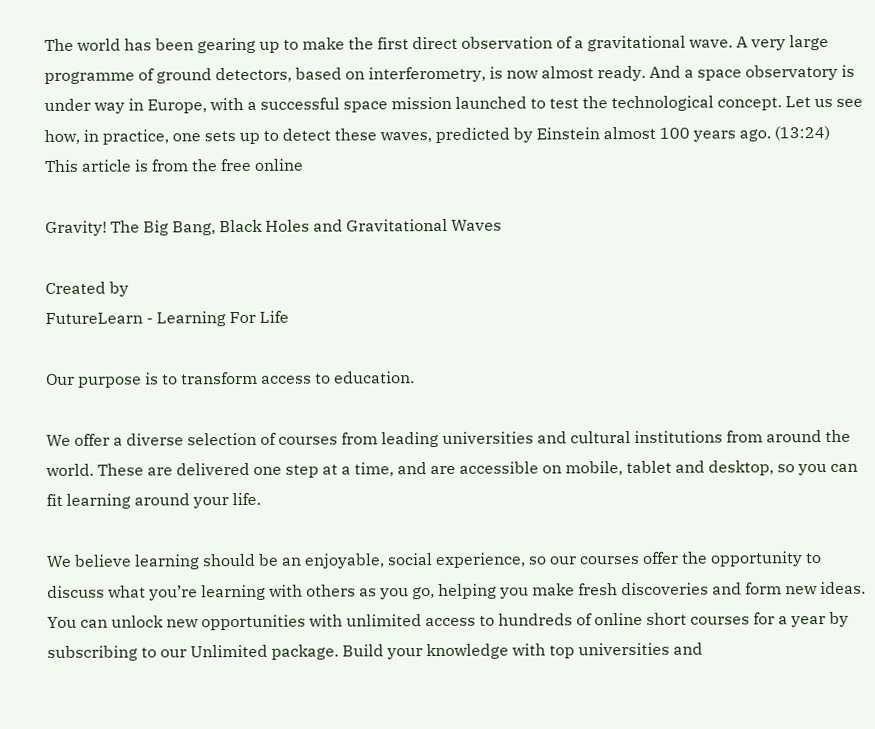The world has been gearing up to make the first direct observation of a gravitational wave. A very large programme of ground detectors, based on interferometry, is now almost ready. And a space observatory is under way in Europe, with a successful space mission launched to test the technological concept. Let us see how, in practice, one sets up to detect these waves, predicted by Einstein almost 100 years ago. (13:24)
This article is from the free online

Gravity! The Big Bang, Black Holes and Gravitational Waves

Created by
FutureLearn - Learning For Life

Our purpose is to transform access to education.

We offer a diverse selection of courses from leading universities and cultural institutions from around the world. These are delivered one step at a time, and are accessible on mobile, tablet and desktop, so you can fit learning around your life.

We believe learning should be an enjoyable, social experience, so our courses offer the opportunity to discuss what you’re learning with others as you go, helping you make fresh discoveries and form new ideas.
You can unlock new opportunities with unlimited access to hundreds of online short courses for a year by subscribing to our Unlimited package. Build your knowledge with top universities and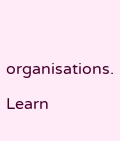organisations.

Learn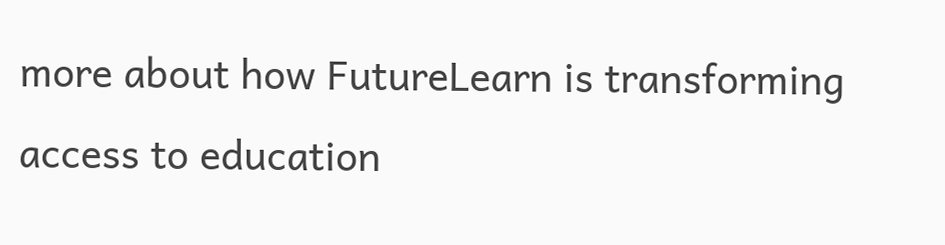more about how FutureLearn is transforming access to education